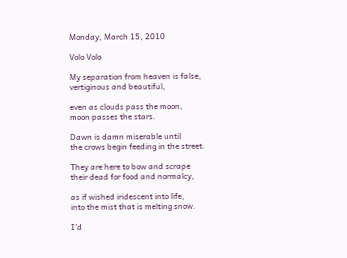Monday, March 15, 2010

Volo Volo

My separation from heaven is false,
vertiginous and beautiful,

even as clouds pass the moon,
moon passes the stars.

Dawn is damn miserable until
the crows begin feeding in the street.

They are here to bow and scrape
their dead for food and normalcy,

as if wished iridescent into life,
into the mist that is melting snow.

I'd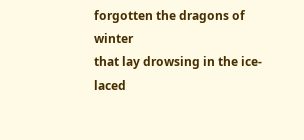forgotten the dragons of winter
that lay drowsing in the ice-laced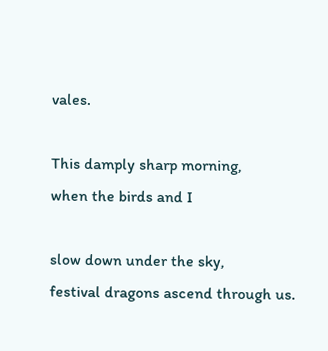vales.

This damply sharp morning,
when the birds and I

slow down under the sky,
festival dragons ascend through us.